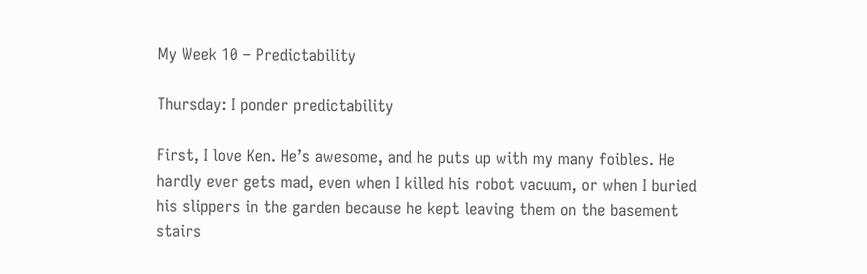My Week 10 – Predictability

Thursday: I ponder predictability

First, I love Ken. He’s awesome, and he puts up with my many foibles. He hardly ever gets mad, even when I killed his robot vacuum, or when I buried his slippers in the garden because he kept leaving them on the basement stairs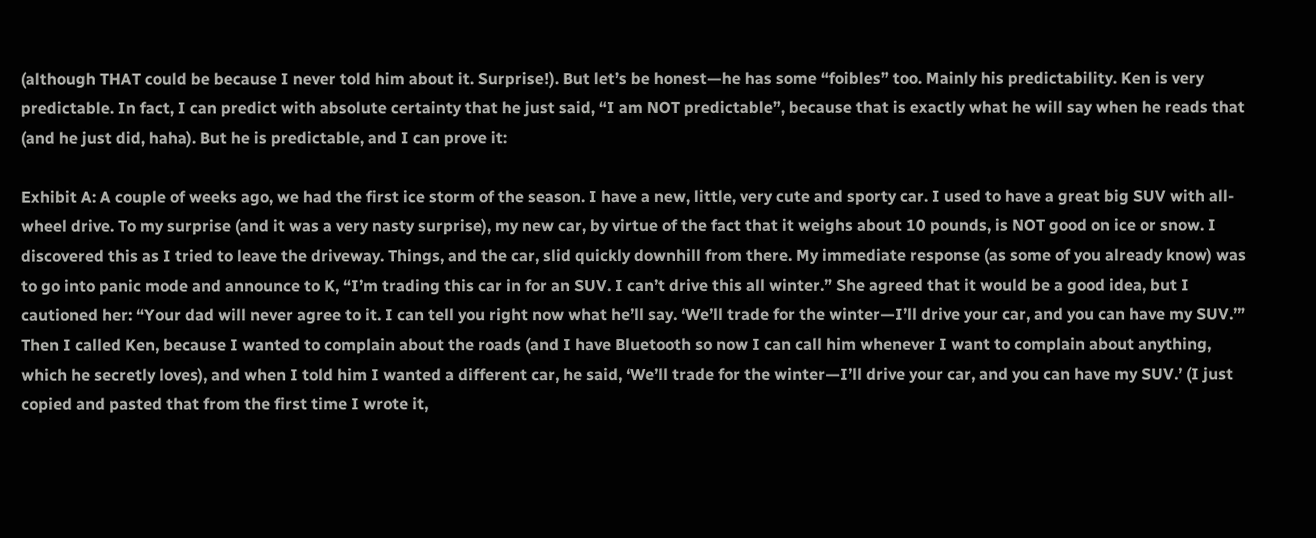(although THAT could be because I never told him about it. Surprise!). But let’s be honest—he has some “foibles” too. Mainly his predictability. Ken is very predictable. In fact, I can predict with absolute certainty that he just said, “I am NOT predictable”, because that is exactly what he will say when he reads that (and he just did, haha). But he is predictable, and I can prove it:

Exhibit A: A couple of weeks ago, we had the first ice storm of the season. I have a new, little, very cute and sporty car. I used to have a great big SUV with all-wheel drive. To my surprise (and it was a very nasty surprise), my new car, by virtue of the fact that it weighs about 10 pounds, is NOT good on ice or snow. I discovered this as I tried to leave the driveway. Things, and the car, slid quickly downhill from there. My immediate response (as some of you already know) was to go into panic mode and announce to K, “I’m trading this car in for an SUV. I can’t drive this all winter.” She agreed that it would be a good idea, but I cautioned her: “Your dad will never agree to it. I can tell you right now what he’ll say. ‘We’ll trade for the winter—I’ll drive your car, and you can have my SUV.’” Then I called Ken, because I wanted to complain about the roads (and I have Bluetooth so now I can call him whenever I want to complain about anything, which he secretly loves), and when I told him I wanted a different car, he said, ‘We’ll trade for the winter—I’ll drive your car, and you can have my SUV.’ (I just copied and pasted that from the first time I wrote it,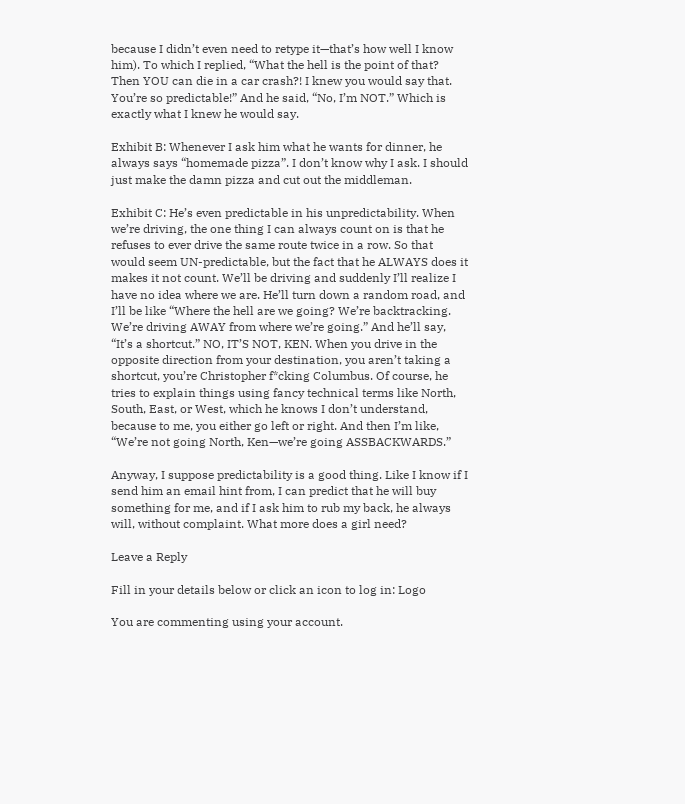because I didn’t even need to retype it—that’s how well I know him). To which I replied, “What the hell is the point of that? Then YOU can die in a car crash?! I knew you would say that. You’re so predictable!” And he said, “No, I’m NOT.” Which is exactly what I knew he would say.

Exhibit B: Whenever I ask him what he wants for dinner, he always says “homemade pizza”. I don’t know why I ask. I should just make the damn pizza and cut out the middleman.

Exhibit C: He’s even predictable in his unpredictability. When we’re driving, the one thing I can always count on is that he refuses to ever drive the same route twice in a row. So that would seem UN-predictable, but the fact that he ALWAYS does it makes it not count. We’ll be driving and suddenly I’ll realize I have no idea where we are. He’ll turn down a random road, and I’ll be like “Where the hell are we going? We’re backtracking. We’re driving AWAY from where we’re going.” And he’ll say, “It’s a shortcut.” NO, IT’S NOT, KEN. When you drive in the opposite direction from your destination, you aren’t taking a shortcut, you’re Christopher f*cking Columbus. Of course, he tries to explain things using fancy technical terms like North, South, East, or West, which he knows I don’t understand, because to me, you either go left or right. And then I’m like, “We’re not going North, Ken—we’re going ASSBACKWARDS.”

Anyway, I suppose predictability is a good thing. Like I know if I send him an email hint from, I can predict that he will buy something for me, and if I ask him to rub my back, he always will, without complaint. What more does a girl need?

Leave a Reply

Fill in your details below or click an icon to log in: Logo

You are commenting using your account.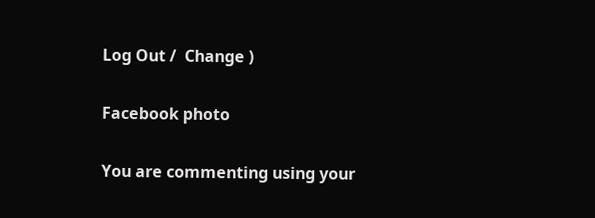Log Out /  Change )

Facebook photo

You are commenting using your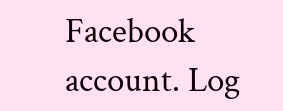Facebook account. Log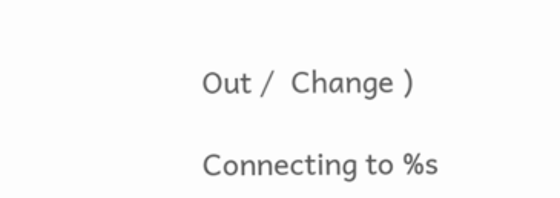Out /  Change )

Connecting to %s